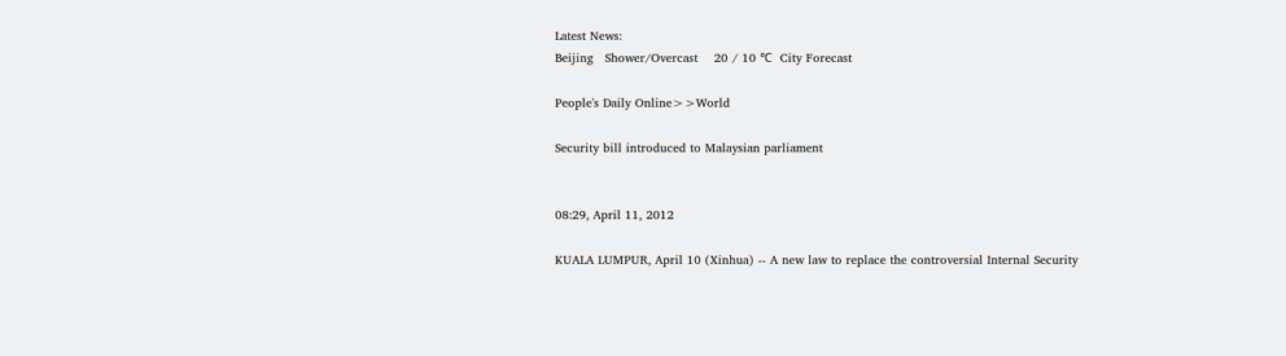Latest News:
Beijing   Shower/Overcast    20 / 10 ℃  City Forecast

People's Daily Online>>World

Security bill introduced to Malaysian parliament


08:29, April 11, 2012

KUALA LUMPUR, April 10 (Xinhua) -- A new law to replace the controversial Internal Security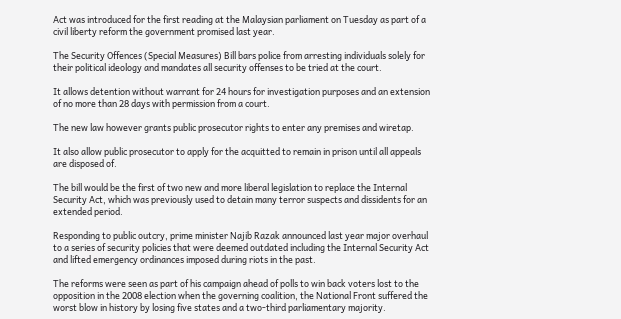Act was introduced for the first reading at the Malaysian parliament on Tuesday as part of a civil liberty reform the government promised last year.

The Security Offences (Special Measures) Bill bars police from arresting individuals solely for their political ideology and mandates all security offenses to be tried at the court.

It allows detention without warrant for 24 hours for investigation purposes and an extension of no more than 28 days with permission from a court.

The new law however grants public prosecutor rights to enter any premises and wiretap.

It also allow public prosecutor to apply for the acquitted to remain in prison until all appeals are disposed of.

The bill would be the first of two new and more liberal legislation to replace the Internal Security Act, which was previously used to detain many terror suspects and dissidents for an extended period.

Responding to public outcry, prime minister Najib Razak announced last year major overhaul to a series of security policies that were deemed outdated including the Internal Security Act and lifted emergency ordinances imposed during riots in the past.

The reforms were seen as part of his campaign ahead of polls to win back voters lost to the opposition in the 2008 election when the governing coalition, the National Front suffered the worst blow in history by losing five states and a two-third parliamentary majority.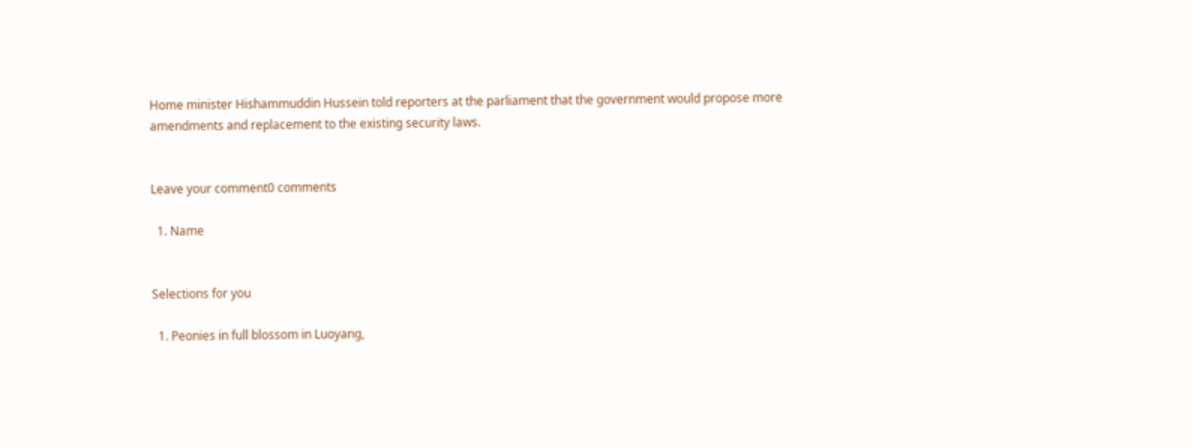Home minister Hishammuddin Hussein told reporters at the parliament that the government would propose more amendments and replacement to the existing security laws.


Leave your comment0 comments

  1. Name


Selections for you

  1. Peonies in full blossom in Luoyang,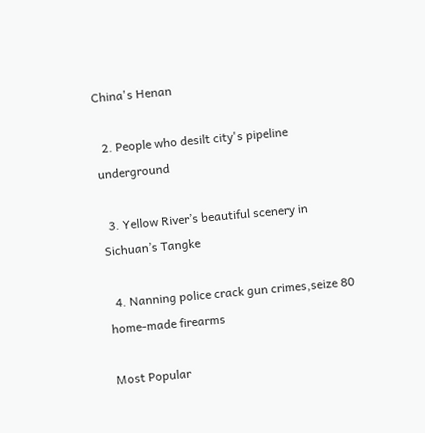China's Henan

  2. People who desilt city's pipeline underground

  3. Yellow River’s beautiful scenery in Sichuan’s Tangke

  4. Nanning police crack gun crimes,seize 80 home-made firearms

Most Popular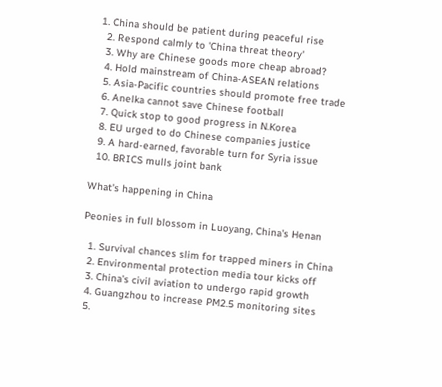1. China should be patient during peaceful rise
  2. Respond calmly to 'China threat theory'
  3. Why are Chinese goods more cheap abroad?
  4. Hold mainstream of China-ASEAN relations
  5. Asia-Pacific countries should promote free trade
  6. Anelka cannot save Chinese football
  7. Quick stop to good progress in N.Korea
  8. EU urged to do Chinese companies justice
  9. A hard-earned, favorable turn for Syria issue
  10. BRICS mulls joint bank

What's happening in China

Peonies in full blossom in Luoyang, China's Henan

  1. Survival chances slim for trapped miners in China
  2. Environmental protection media tour kicks off
  3. China's civil aviation to undergo rapid growth
  4. Guangzhou to increase PM2.5 monitoring sites
  5.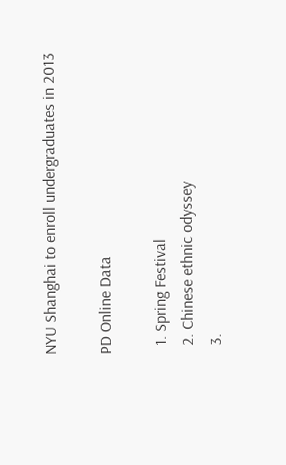NYU Shanghai to enroll undergraduates in 2013

PD Online Data

  1. Spring Festival
  2. Chinese ethnic odyssey
  3.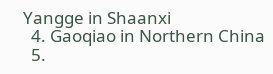Yangge in Shaanxi
  4. Gaoqiao in Northern China
  5.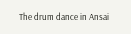The drum dance in Ansai